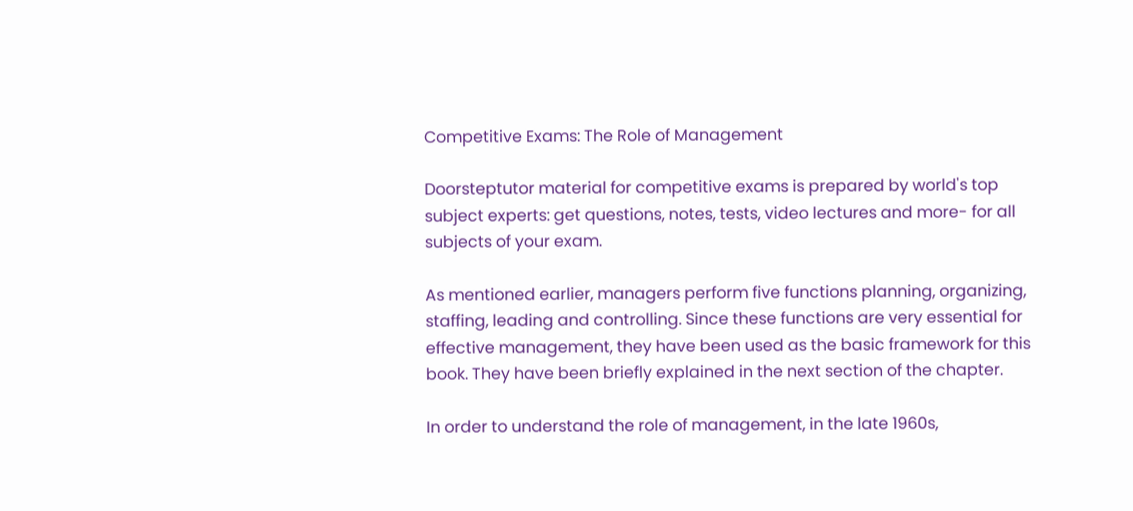Competitive Exams: The Role of Management

Doorsteptutor material for competitive exams is prepared by world's top subject experts: get questions, notes, tests, video lectures and more- for all subjects of your exam.

As mentioned earlier, managers perform five functions planning, organizing, staffing, leading and controlling. Since these functions are very essential for effective management, they have been used as the basic framework for this book. They have been briefly explained in the next section of the chapter.

In order to understand the role of management, in the late 1960s,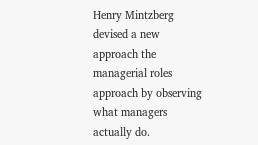Henry Mintzberg devised a new approach the managerial roles approach by observing what managers actually do.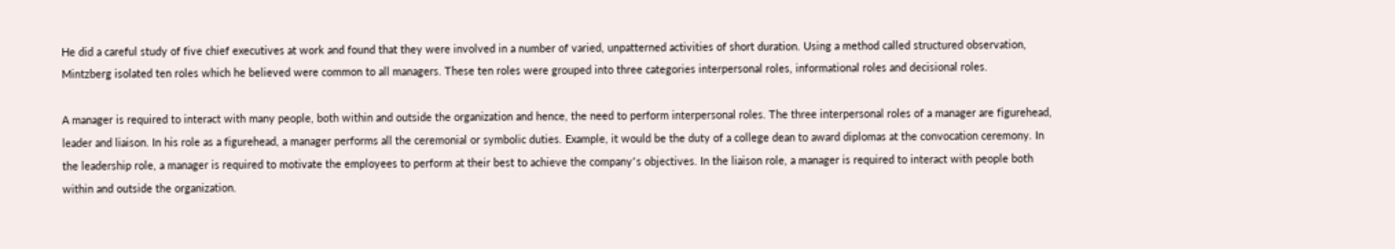He did a careful study of five chief executives at work and found that they were involved in a number of varied, unpatterned activities of short duration. Using a method called structured observation, Mintzberg isolated ten roles which he believed were common to all managers. These ten roles were grouped into three categories interpersonal roles, informational roles and decisional roles.

A manager is required to interact with many people, both within and outside the organization and hence, the need to perform interpersonal roles. The three interpersonal roles of a manager are figurehead, leader and liaison. In his role as a figurehead, a manager performs all the ceremonial or symbolic duties. Example, it would be the duty of a college dean to award diplomas at the convocation ceremony. In the leadership role, a manager is required to motivate the employees to perform at their best to achieve the company՚s objectives. In the liaison role, a manager is required to interact with people both within and outside the organization.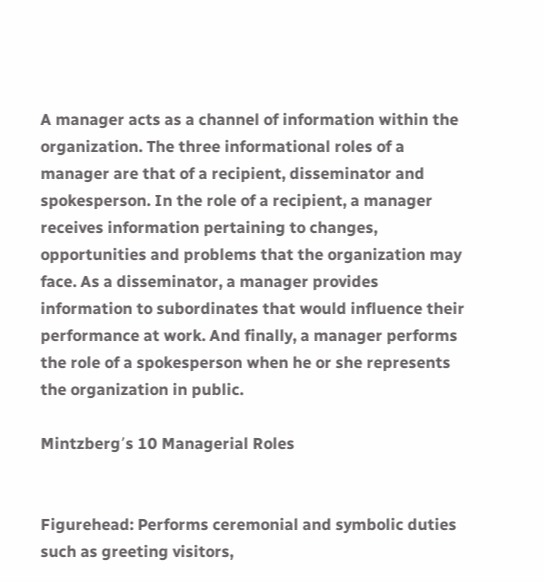A manager acts as a channel of information within the organization. The three informational roles of a manager are that of a recipient, disseminator and spokesperson. In the role of a recipient, a manager receives information pertaining to changes, opportunities and problems that the organization may face. As a disseminator, a manager provides information to subordinates that would influence their performance at work. And finally, a manager performs the role of a spokesperson when he or she represents the organization in public.

Mintzberg՚s 10 Managerial Roles


Figurehead: Performs ceremonial and symbolic duties such as greeting visitors,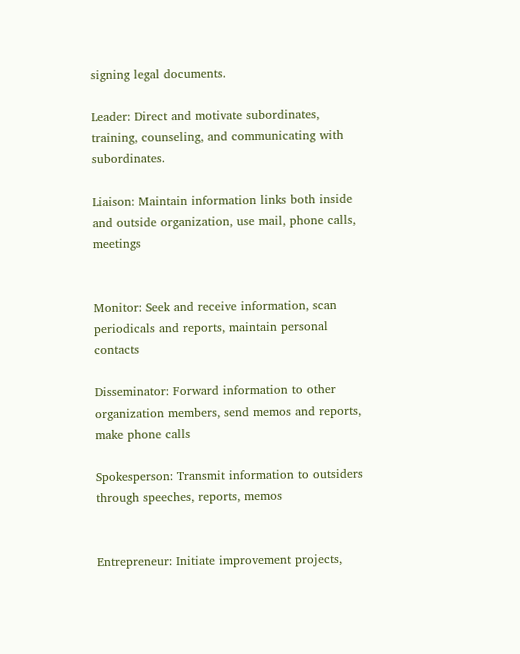signing legal documents.

Leader: Direct and motivate subordinates, training, counseling, and communicating with subordinates.

Liaison: Maintain information links both inside and outside organization, use mail, phone calls, meetings


Monitor: Seek and receive information, scan periodicals and reports, maintain personal contacts

Disseminator: Forward information to other organization members, send memos and reports, make phone calls

Spokesperson: Transmit information to outsiders through speeches, reports, memos


Entrepreneur: Initiate improvement projects,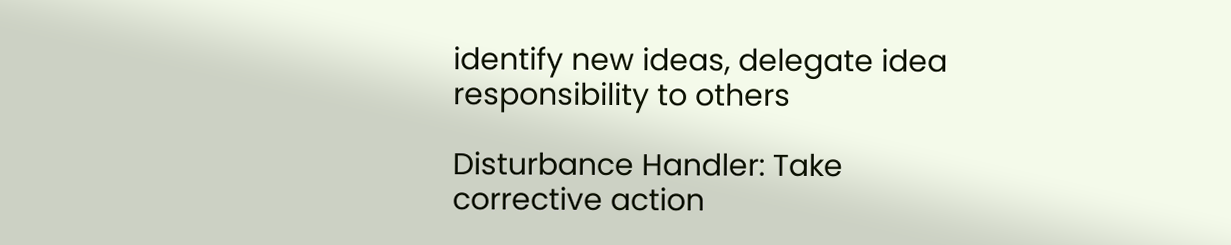identify new ideas, delegate idea responsibility to others

Disturbance Handler: Take corrective action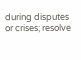during disputes or crises; resolve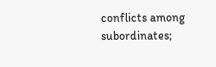conflicts among subordinates;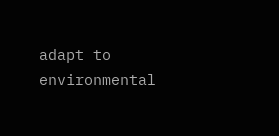adapt to environmental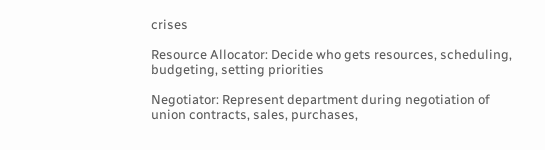crises

Resource Allocator: Decide who gets resources, scheduling, budgeting, setting priorities

Negotiator: Represent department during negotiation of union contracts, sales, purchases,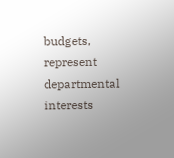budgets, represent departmental interests